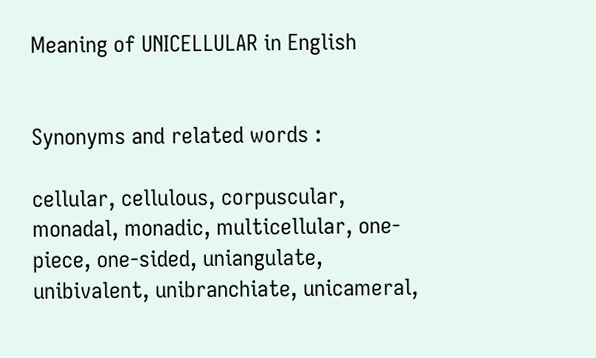Meaning of UNICELLULAR in English


Synonyms and related words :

cellular, cellulous, corpuscular, monadal, monadic, multicellular, one-piece, one-sided, uniangulate, unibivalent, unibranchiate, unicameral,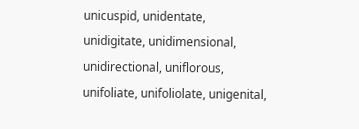unicuspid, unidentate, unidigitate, unidimensional, unidirectional, uniflorous, unifoliate, unifoliolate, unigenital,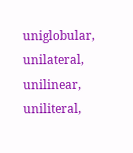uniglobular, unilateral, unilinear, uniliteral,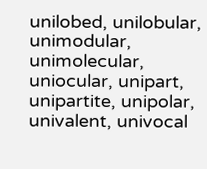unilobed, unilobular, unimodular, unimolecular, uniocular, unipart, unipartite, unipolar, univalent, univocal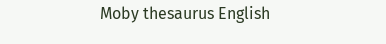Moby thesaurus English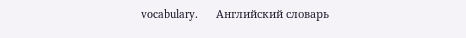vocabulary.      Английский словарь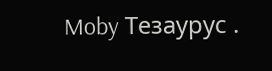Moby Тезаурус .